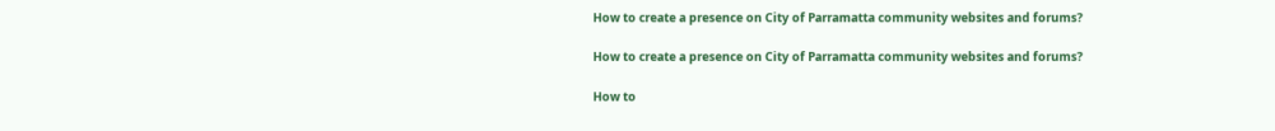How to create a presence on City of Parramatta community websites and forums?

How to create a presence on City of Parramatta community websites and forums?

How to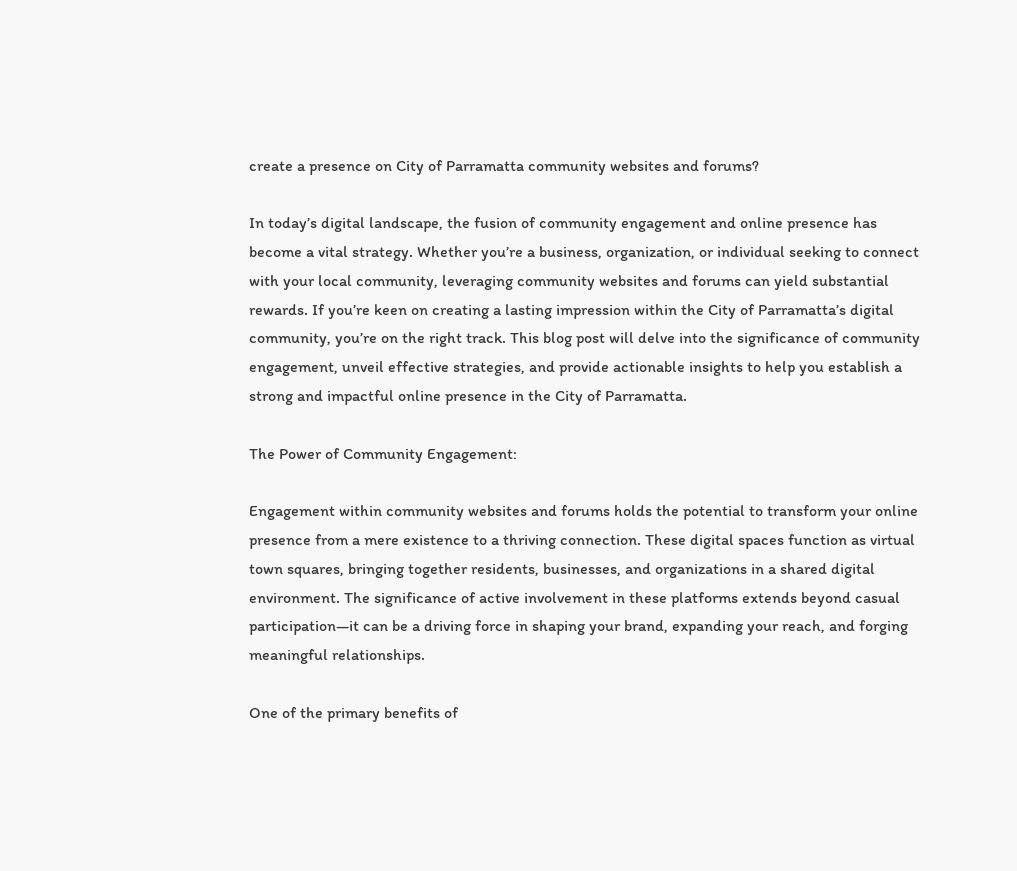create a presence on City of Parramatta community websites and forums?

In today’s digital landscape, the fusion of community engagement and online presence has become a vital strategy. Whether you’re a business, organization, or individual seeking to connect with your local community, leveraging community websites and forums can yield substantial rewards. If you’re keen on creating a lasting impression within the City of Parramatta’s digital community, you’re on the right track. This blog post will delve into the significance of community engagement, unveil effective strategies, and provide actionable insights to help you establish a strong and impactful online presence in the City of Parramatta.

The Power of Community Engagement:

Engagement within community websites and forums holds the potential to transform your online presence from a mere existence to a thriving connection. These digital spaces function as virtual town squares, bringing together residents, businesses, and organizations in a shared digital environment. The significance of active involvement in these platforms extends beyond casual participation—it can be a driving force in shaping your brand, expanding your reach, and forging meaningful relationships.

One of the primary benefits of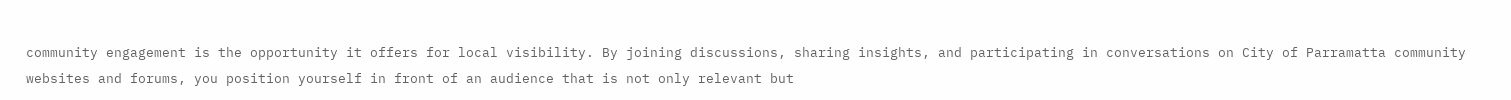community engagement is the opportunity it offers for local visibility. By joining discussions, sharing insights, and participating in conversations on City of Parramatta community websites and forums, you position yourself in front of an audience that is not only relevant but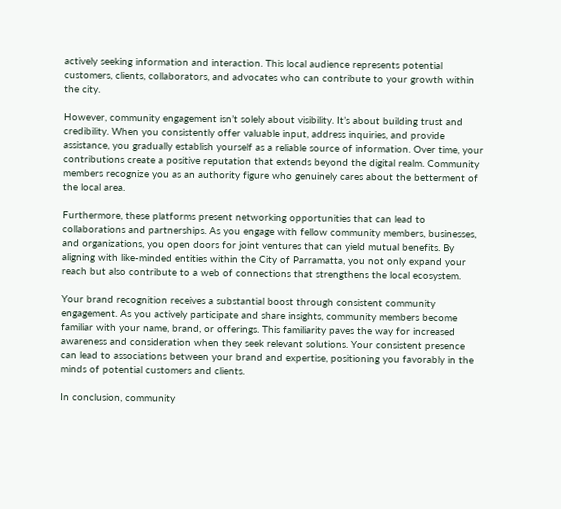actively seeking information and interaction. This local audience represents potential customers, clients, collaborators, and advocates who can contribute to your growth within the city.

However, community engagement isn’t solely about visibility. It’s about building trust and credibility. When you consistently offer valuable input, address inquiries, and provide assistance, you gradually establish yourself as a reliable source of information. Over time, your contributions create a positive reputation that extends beyond the digital realm. Community members recognize you as an authority figure who genuinely cares about the betterment of the local area.

Furthermore, these platforms present networking opportunities that can lead to collaborations and partnerships. As you engage with fellow community members, businesses, and organizations, you open doors for joint ventures that can yield mutual benefits. By aligning with like-minded entities within the City of Parramatta, you not only expand your reach but also contribute to a web of connections that strengthens the local ecosystem.

Your brand recognition receives a substantial boost through consistent community engagement. As you actively participate and share insights, community members become familiar with your name, brand, or offerings. This familiarity paves the way for increased awareness and consideration when they seek relevant solutions. Your consistent presence can lead to associations between your brand and expertise, positioning you favorably in the minds of potential customers and clients.

In conclusion, community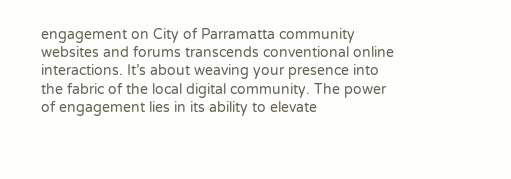engagement on City of Parramatta community websites and forums transcends conventional online interactions. It’s about weaving your presence into the fabric of the local digital community. The power of engagement lies in its ability to elevate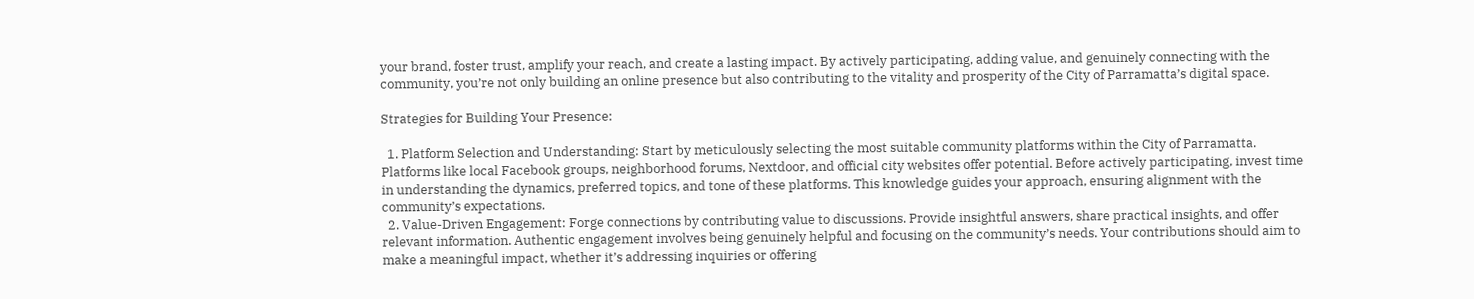your brand, foster trust, amplify your reach, and create a lasting impact. By actively participating, adding value, and genuinely connecting with the community, you’re not only building an online presence but also contributing to the vitality and prosperity of the City of Parramatta’s digital space.

Strategies for Building Your Presence:

  1. Platform Selection and Understanding: Start by meticulously selecting the most suitable community platforms within the City of Parramatta. Platforms like local Facebook groups, neighborhood forums, Nextdoor, and official city websites offer potential. Before actively participating, invest time in understanding the dynamics, preferred topics, and tone of these platforms. This knowledge guides your approach, ensuring alignment with the community’s expectations.
  2. Value-Driven Engagement: Forge connections by contributing value to discussions. Provide insightful answers, share practical insights, and offer relevant information. Authentic engagement involves being genuinely helpful and focusing on the community’s needs. Your contributions should aim to make a meaningful impact, whether it’s addressing inquiries or offering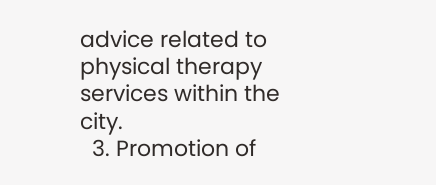advice related to physical therapy services within the city.
  3. Promotion of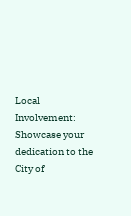Local Involvement: Showcase your dedication to the City of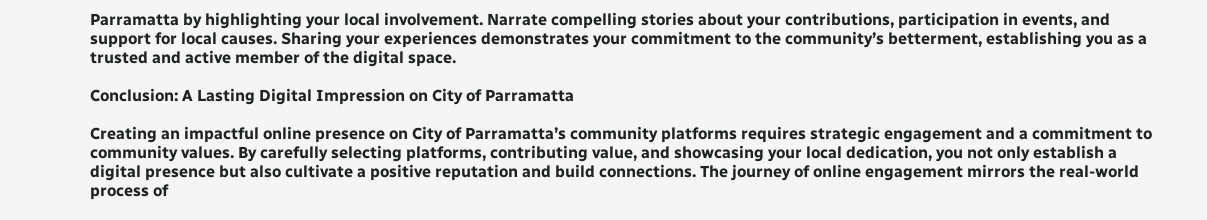Parramatta by highlighting your local involvement. Narrate compelling stories about your contributions, participation in events, and support for local causes. Sharing your experiences demonstrates your commitment to the community’s betterment, establishing you as a trusted and active member of the digital space.

Conclusion: A Lasting Digital Impression on City of Parramatta

Creating an impactful online presence on City of Parramatta’s community platforms requires strategic engagement and a commitment to community values. By carefully selecting platforms, contributing value, and showcasing your local dedication, you not only establish a digital presence but also cultivate a positive reputation and build connections. The journey of online engagement mirrors the real-world process of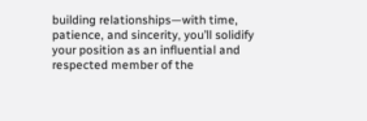building relationships—with time, patience, and sincerity, you’ll solidify your position as an influential and respected member of the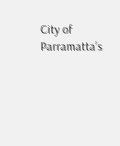City of Parramatta’s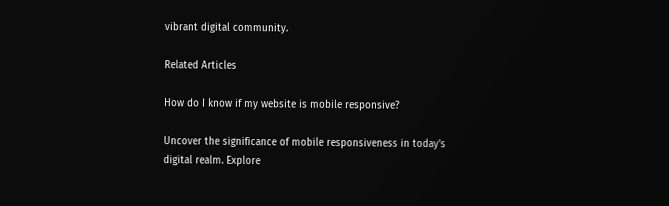vibrant digital community.

Related Articles

How do I know if my website is mobile responsive?

Uncover the significance of mobile responsiveness in today's digital realm. Explore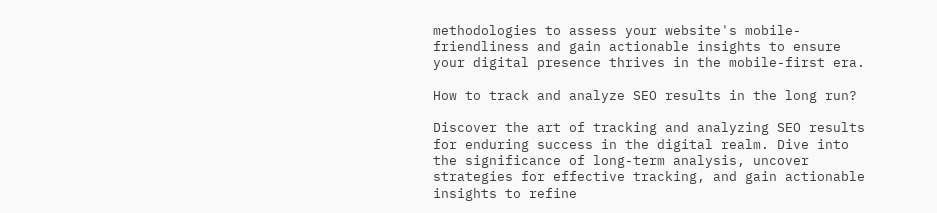methodologies to assess your website's mobile-friendliness and gain actionable insights to ensure your digital presence thrives in the mobile-first era.

How to track and analyze SEO results in the long run?

Discover the art of tracking and analyzing SEO results for enduring success in the digital realm. Dive into the significance of long-term analysis, uncover strategies for effective tracking, and gain actionable insights to refine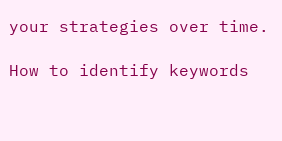your strategies over time.

How to identify keywords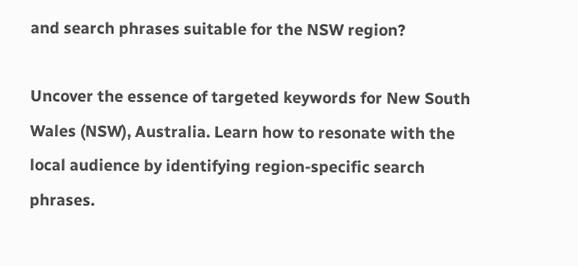and search phrases suitable for the NSW region?

Uncover the essence of targeted keywords for New South Wales (NSW), Australia. Learn how to resonate with the local audience by identifying region-specific search phrases.